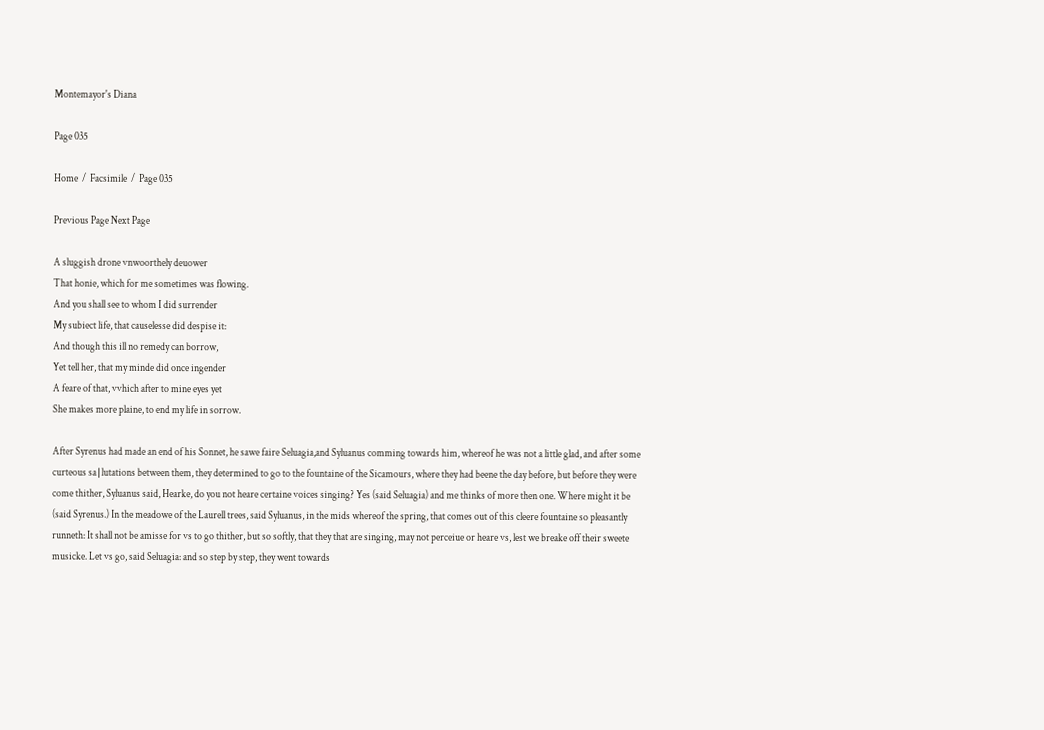Montemayor's Diana

Page 035

Home  /  Facsimile  /  Page 035

Previous Page Next Page

A sluggish drone vnwoorthely deuower
That honie, which for me sometimes was flowing.
And you shall see to whom I did surrender
My subiect life, that causelesse did despise it:
And though this ill no remedy can borrow,
Yet tell her, that my minde did once ingender
A feare of that, vvhich after to mine eyes yet
She makes more plaine, to end my life in sorrow.

After Syrenus had made an end of his Sonnet, he sawe faire Seluagia,and Syluanus comming towards him, whereof he was not a little glad, and after some curteous sa∣lutations between them, they determined to go to the fountaine of the Sicamours, where they had beene the day before, but before they were come thither, Syluanus said, Hearke, do you not heare certaine voices singing? Yes (said Seluagia) and me thinks of more then one. Where might it be (said Syrenus.) In the meadowe of the Laurell trees, said Syluanus, in the mids whereof the spring, that comes out of this cleere fountaine so pleasantly runneth: It shall not be amisse for vs to go thither, but so softly, that they that are singing, may not perceiue or heare vs, lest we breake off their sweete musicke. Let vs go, said Seluagia: and so step by step, they went towards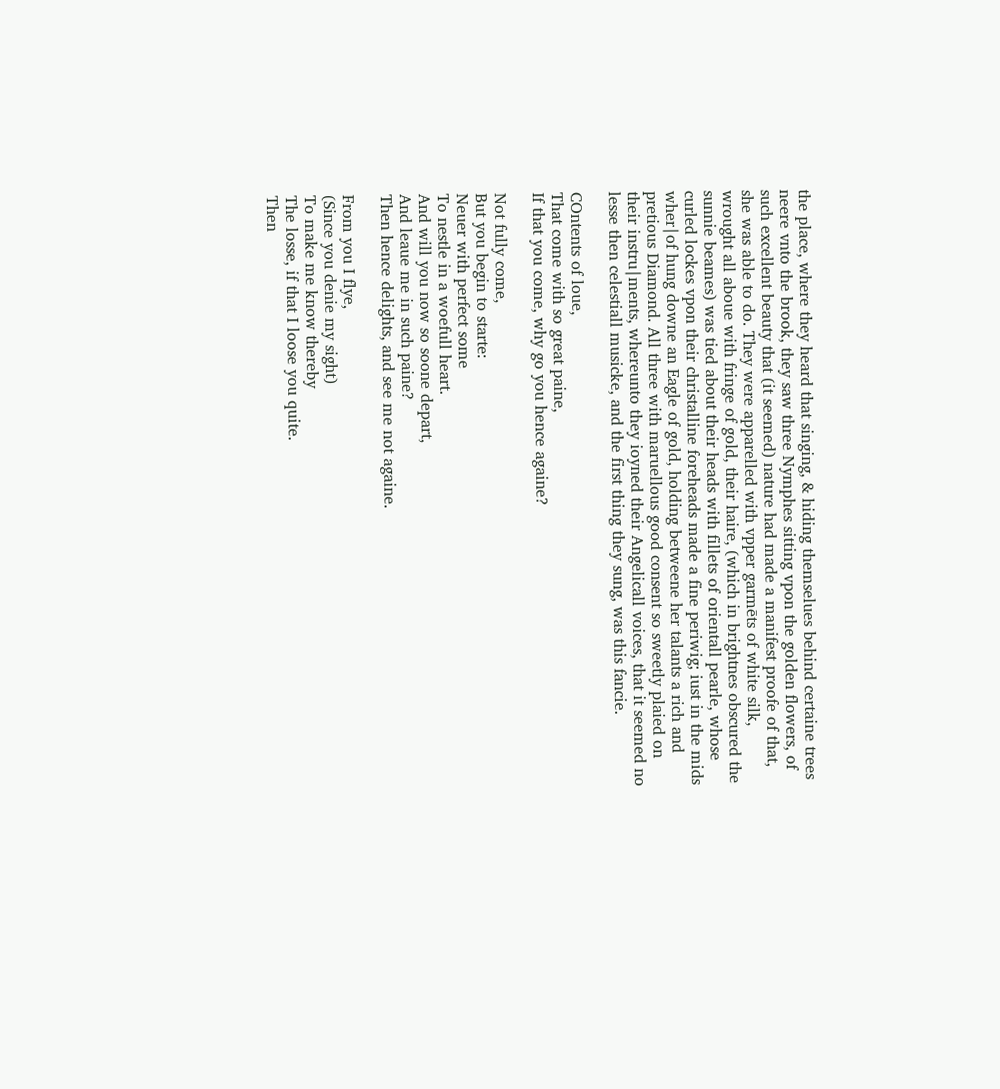the place, where they heard that singing, & hiding themselues behind certaine trees neere vnto the brook, they saw three Nymphes sitting vpon the golden flowers, of such excellent beauty that (it seemed) nature had made a manifest proofe of that, she was able to do. They were apparelled with vpper garmēts of white silk, wrought all aboue with fringe of gold, their haire, (which in brightnes obscured the sunnie beames) was tied about their heads with fillets of orientall pearle, whose curled lockes vpon their christalline foreheads made a fine periwig; iust in the mids wher∣of hung downe an Eagle of gold, holding betweene her talants a rich and pretious Diamond. All three with maruellous good consent so sweetly plaied on their instru∣ments, whereunto they ioyned their Angelicall voices, that it seemed no lesse then celestiall musicke, and the first thing they sung, was this fancie.

COntents of loue,
That come with so great paine,
If that you come, why go you hence againe?

Not fully come,
But you begin to starte:
Neuer with perfect some
To nestle in a woefull heart.
And will you now so soone depart,
And leaue me in such paine?
Then hence delights, and see me not againe.

From you I flye,
(Since you denie my sight)
To make me know thereby
The losse, if that I loose you quite.
Then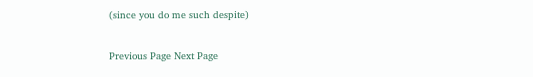(since you do me such despite)

Previous Page Next Page